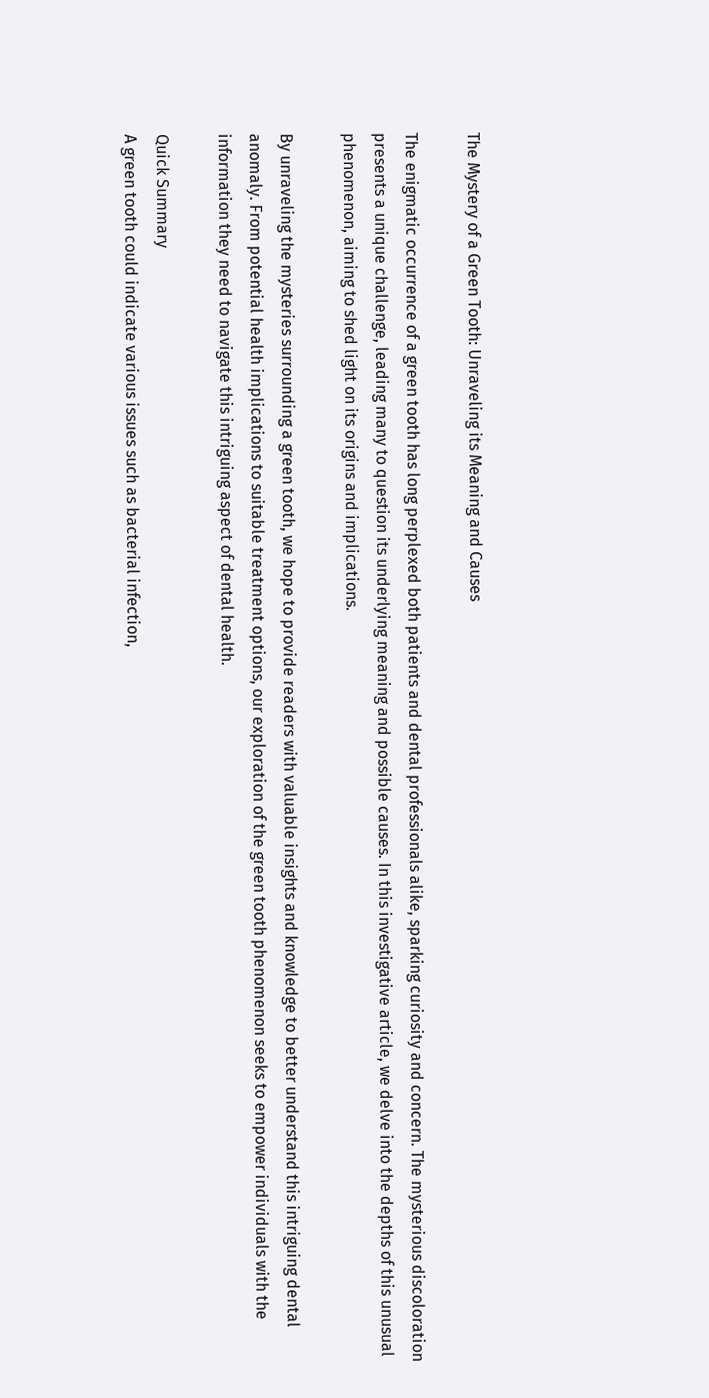The Mystery of a Green Tooth: Unraveling its Meaning and Causes

The enigmatic occurrence of a green tooth has long perplexed both patients and dental professionals alike, sparking curiosity and concern. The mysterious discoloration presents a unique challenge, leading many to question its underlying meaning and possible causes. In this investigative article, we delve into the depths of this unusual phenomenon, aiming to shed light on its origins and implications.

By unraveling the mysteries surrounding a green tooth, we hope to provide readers with valuable insights and knowledge to better understand this intriguing dental anomaly. From potential health implications to suitable treatment options, our exploration of the green tooth phenomenon seeks to empower individuals with the information they need to navigate this intriguing aspect of dental health.

Quick Summary
A green tooth could indicate various issues such as bacterial infection,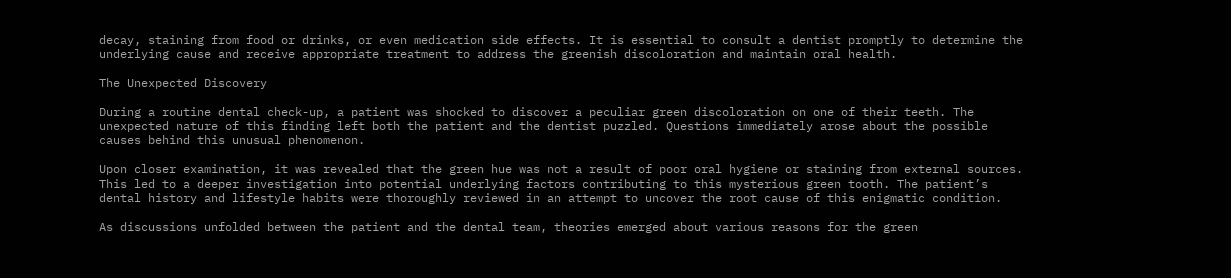decay, staining from food or drinks, or even medication side effects. It is essential to consult a dentist promptly to determine the underlying cause and receive appropriate treatment to address the greenish discoloration and maintain oral health.

The Unexpected Discovery

During a routine dental check-up, a patient was shocked to discover a peculiar green discoloration on one of their teeth. The unexpected nature of this finding left both the patient and the dentist puzzled. Questions immediately arose about the possible causes behind this unusual phenomenon.

Upon closer examination, it was revealed that the green hue was not a result of poor oral hygiene or staining from external sources. This led to a deeper investigation into potential underlying factors contributing to this mysterious green tooth. The patient’s dental history and lifestyle habits were thoroughly reviewed in an attempt to uncover the root cause of this enigmatic condition.

As discussions unfolded between the patient and the dental team, theories emerged about various reasons for the green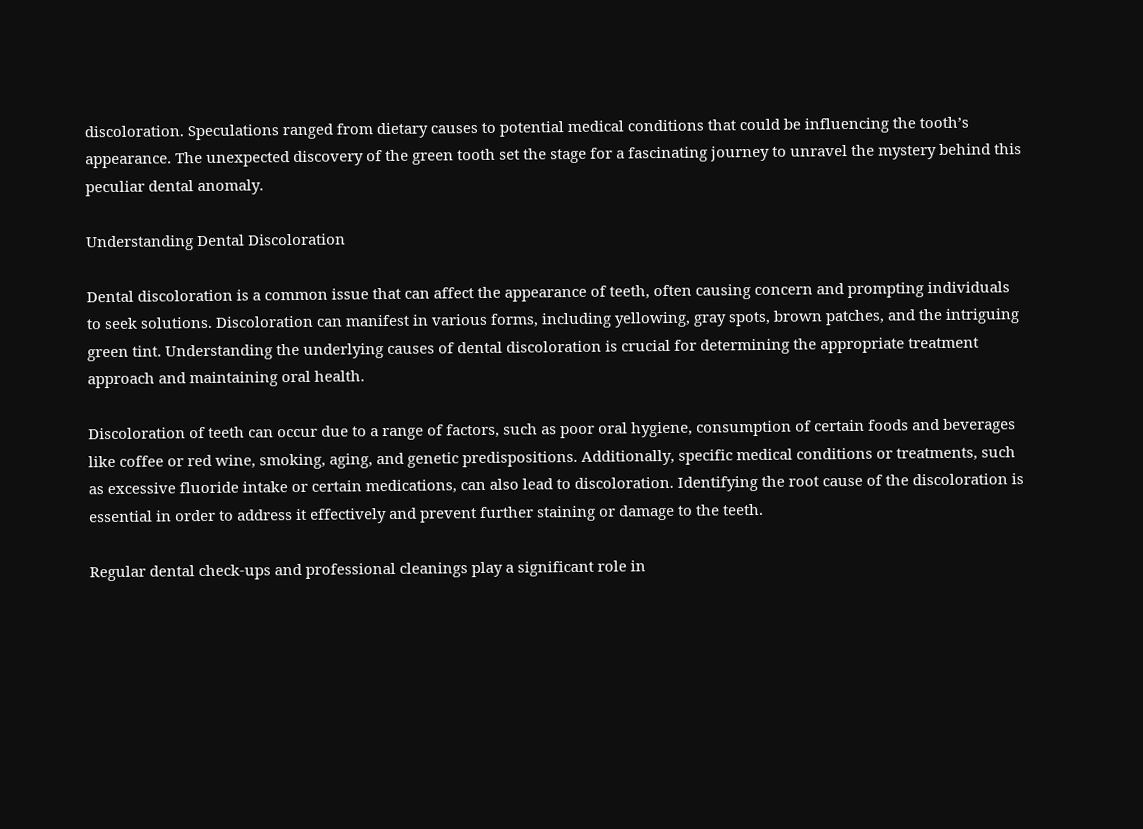discoloration. Speculations ranged from dietary causes to potential medical conditions that could be influencing the tooth’s appearance. The unexpected discovery of the green tooth set the stage for a fascinating journey to unravel the mystery behind this peculiar dental anomaly.

Understanding Dental Discoloration

Dental discoloration is a common issue that can affect the appearance of teeth, often causing concern and prompting individuals to seek solutions. Discoloration can manifest in various forms, including yellowing, gray spots, brown patches, and the intriguing green tint. Understanding the underlying causes of dental discoloration is crucial for determining the appropriate treatment approach and maintaining oral health.

Discoloration of teeth can occur due to a range of factors, such as poor oral hygiene, consumption of certain foods and beverages like coffee or red wine, smoking, aging, and genetic predispositions. Additionally, specific medical conditions or treatments, such as excessive fluoride intake or certain medications, can also lead to discoloration. Identifying the root cause of the discoloration is essential in order to address it effectively and prevent further staining or damage to the teeth.

Regular dental check-ups and professional cleanings play a significant role in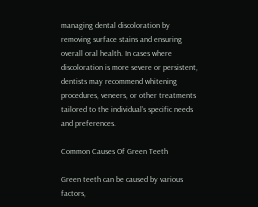managing dental discoloration by removing surface stains and ensuring overall oral health. In cases where discoloration is more severe or persistent, dentists may recommend whitening procedures, veneers, or other treatments tailored to the individual’s specific needs and preferences.

Common Causes Of Green Teeth

Green teeth can be caused by various factors,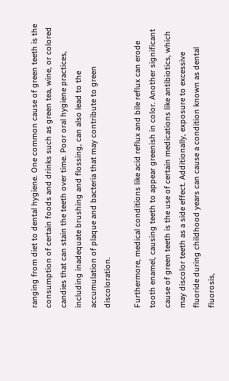ranging from diet to dental hygiene. One common cause of green teeth is the consumption of certain foods and drinks such as green tea, wine, or colored candies that can stain the teeth over time. Poor oral hygiene practices, including inadequate brushing and flossing, can also lead to the accumulation of plaque and bacteria that may contribute to green discoloration.

Furthermore, medical conditions like acid reflux and bile reflux can erode tooth enamel, causing teeth to appear greenish in color. Another significant cause of green teeth is the use of certain medications like antibiotics, which may discolor teeth as a side effect. Additionally, exposure to excessive fluoride during childhood years can cause a condition known as dental fluorosis,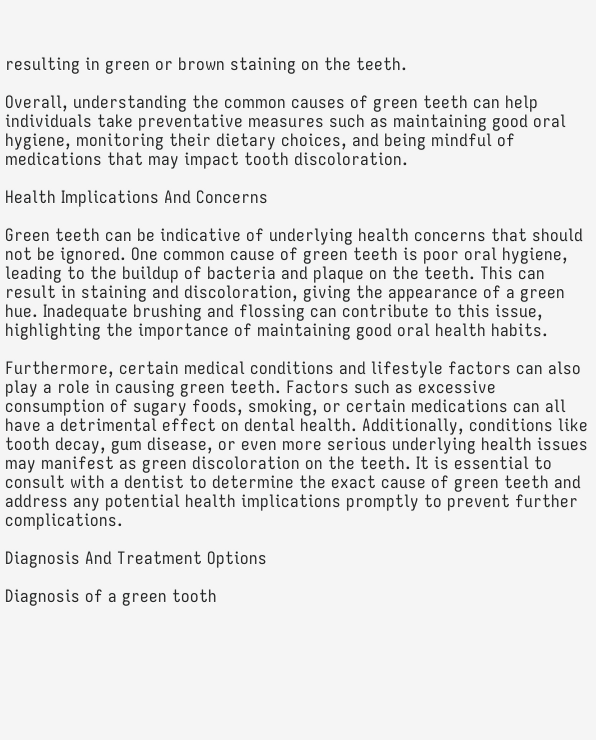resulting in green or brown staining on the teeth.

Overall, understanding the common causes of green teeth can help individuals take preventative measures such as maintaining good oral hygiene, monitoring their dietary choices, and being mindful of medications that may impact tooth discoloration.

Health Implications And Concerns

Green teeth can be indicative of underlying health concerns that should not be ignored. One common cause of green teeth is poor oral hygiene, leading to the buildup of bacteria and plaque on the teeth. This can result in staining and discoloration, giving the appearance of a green hue. Inadequate brushing and flossing can contribute to this issue, highlighting the importance of maintaining good oral health habits.

Furthermore, certain medical conditions and lifestyle factors can also play a role in causing green teeth. Factors such as excessive consumption of sugary foods, smoking, or certain medications can all have a detrimental effect on dental health. Additionally, conditions like tooth decay, gum disease, or even more serious underlying health issues may manifest as green discoloration on the teeth. It is essential to consult with a dentist to determine the exact cause of green teeth and address any potential health implications promptly to prevent further complications.

Diagnosis And Treatment Options

Diagnosis of a green tooth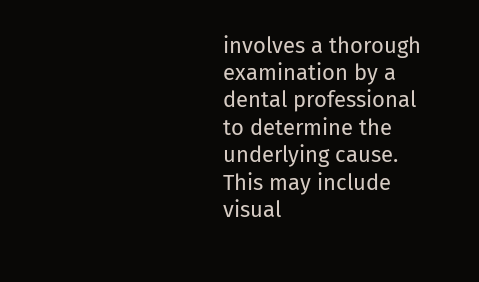involves a thorough examination by a dental professional to determine the underlying cause. This may include visual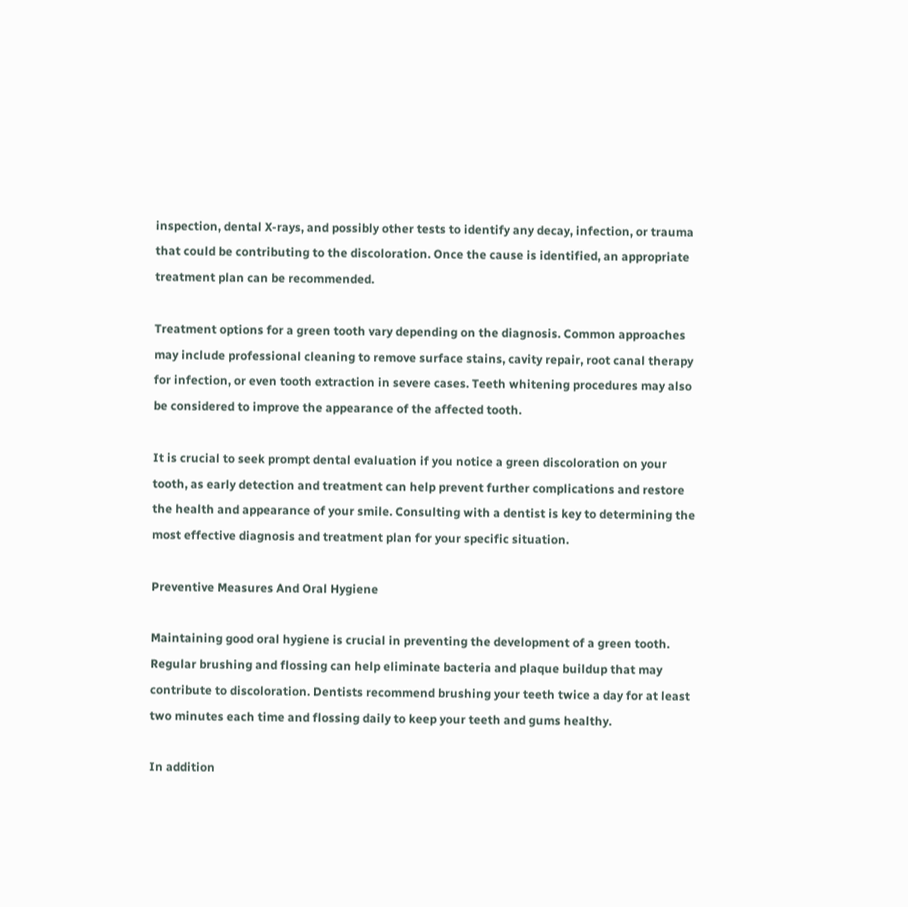inspection, dental X-rays, and possibly other tests to identify any decay, infection, or trauma that could be contributing to the discoloration. Once the cause is identified, an appropriate treatment plan can be recommended.

Treatment options for a green tooth vary depending on the diagnosis. Common approaches may include professional cleaning to remove surface stains, cavity repair, root canal therapy for infection, or even tooth extraction in severe cases. Teeth whitening procedures may also be considered to improve the appearance of the affected tooth.

It is crucial to seek prompt dental evaluation if you notice a green discoloration on your tooth, as early detection and treatment can help prevent further complications and restore the health and appearance of your smile. Consulting with a dentist is key to determining the most effective diagnosis and treatment plan for your specific situation.

Preventive Measures And Oral Hygiene

Maintaining good oral hygiene is crucial in preventing the development of a green tooth. Regular brushing and flossing can help eliminate bacteria and plaque buildup that may contribute to discoloration. Dentists recommend brushing your teeth twice a day for at least two minutes each time and flossing daily to keep your teeth and gums healthy.

In addition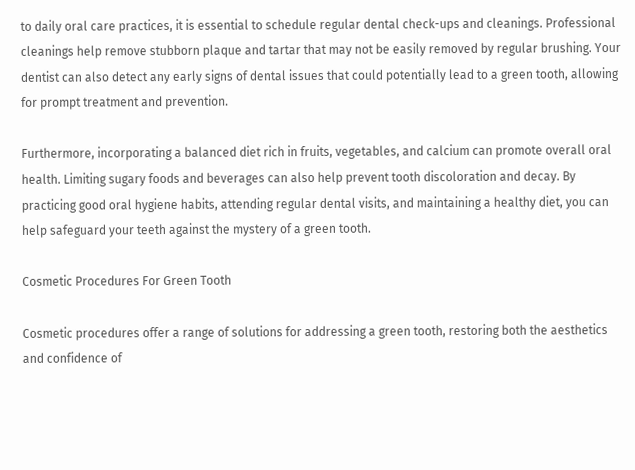to daily oral care practices, it is essential to schedule regular dental check-ups and cleanings. Professional cleanings help remove stubborn plaque and tartar that may not be easily removed by regular brushing. Your dentist can also detect any early signs of dental issues that could potentially lead to a green tooth, allowing for prompt treatment and prevention.

Furthermore, incorporating a balanced diet rich in fruits, vegetables, and calcium can promote overall oral health. Limiting sugary foods and beverages can also help prevent tooth discoloration and decay. By practicing good oral hygiene habits, attending regular dental visits, and maintaining a healthy diet, you can help safeguard your teeth against the mystery of a green tooth.

Cosmetic Procedures For Green Tooth

Cosmetic procedures offer a range of solutions for addressing a green tooth, restoring both the aesthetics and confidence of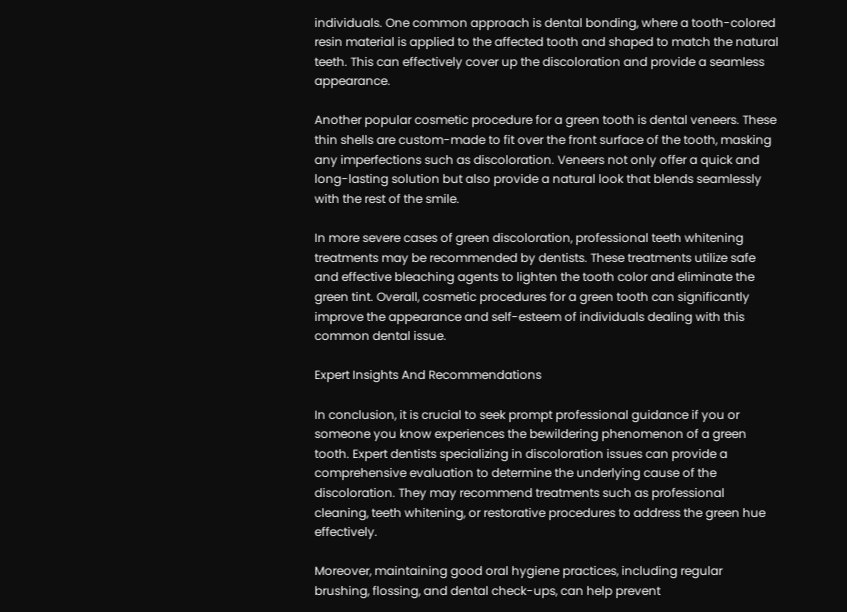individuals. One common approach is dental bonding, where a tooth-colored resin material is applied to the affected tooth and shaped to match the natural teeth. This can effectively cover up the discoloration and provide a seamless appearance.

Another popular cosmetic procedure for a green tooth is dental veneers. These thin shells are custom-made to fit over the front surface of the tooth, masking any imperfections such as discoloration. Veneers not only offer a quick and long-lasting solution but also provide a natural look that blends seamlessly with the rest of the smile.

In more severe cases of green discoloration, professional teeth whitening treatments may be recommended by dentists. These treatments utilize safe and effective bleaching agents to lighten the tooth color and eliminate the green tint. Overall, cosmetic procedures for a green tooth can significantly improve the appearance and self-esteem of individuals dealing with this common dental issue.

Expert Insights And Recommendations

In conclusion, it is crucial to seek prompt professional guidance if you or someone you know experiences the bewildering phenomenon of a green tooth. Expert dentists specializing in discoloration issues can provide a comprehensive evaluation to determine the underlying cause of the discoloration. They may recommend treatments such as professional cleaning, teeth whitening, or restorative procedures to address the green hue effectively.

Moreover, maintaining good oral hygiene practices, including regular brushing, flossing, and dental check-ups, can help prevent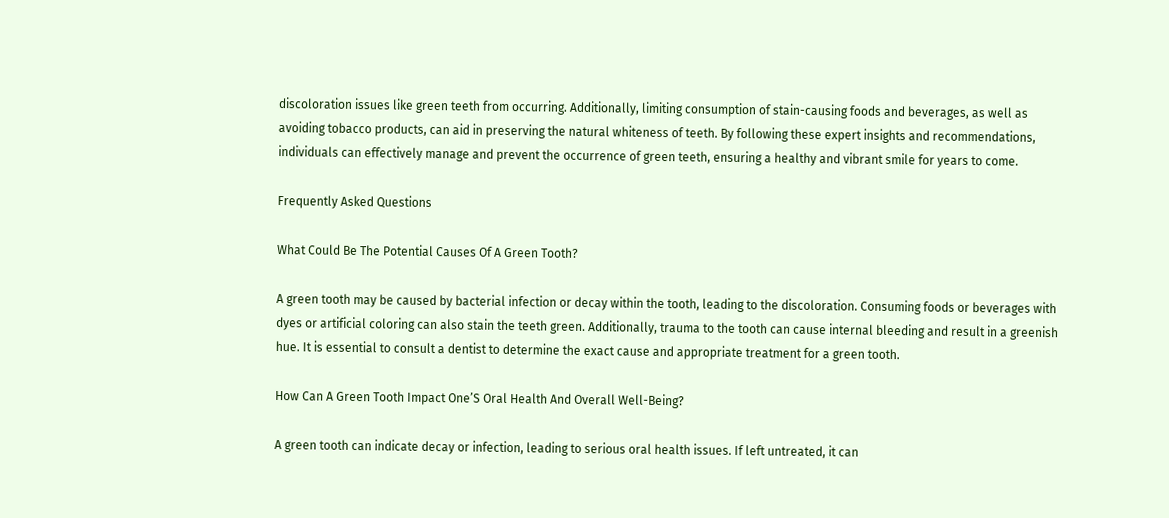discoloration issues like green teeth from occurring. Additionally, limiting consumption of stain-causing foods and beverages, as well as avoiding tobacco products, can aid in preserving the natural whiteness of teeth. By following these expert insights and recommendations, individuals can effectively manage and prevent the occurrence of green teeth, ensuring a healthy and vibrant smile for years to come.

Frequently Asked Questions

What Could Be The Potential Causes Of A Green Tooth?

A green tooth may be caused by bacterial infection or decay within the tooth, leading to the discoloration. Consuming foods or beverages with dyes or artificial coloring can also stain the teeth green. Additionally, trauma to the tooth can cause internal bleeding and result in a greenish hue. It is essential to consult a dentist to determine the exact cause and appropriate treatment for a green tooth.

How Can A Green Tooth Impact One’S Oral Health And Overall Well-Being?

A green tooth can indicate decay or infection, leading to serious oral health issues. If left untreated, it can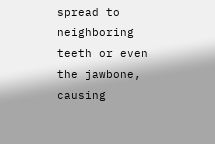spread to neighboring teeth or even the jawbone, causing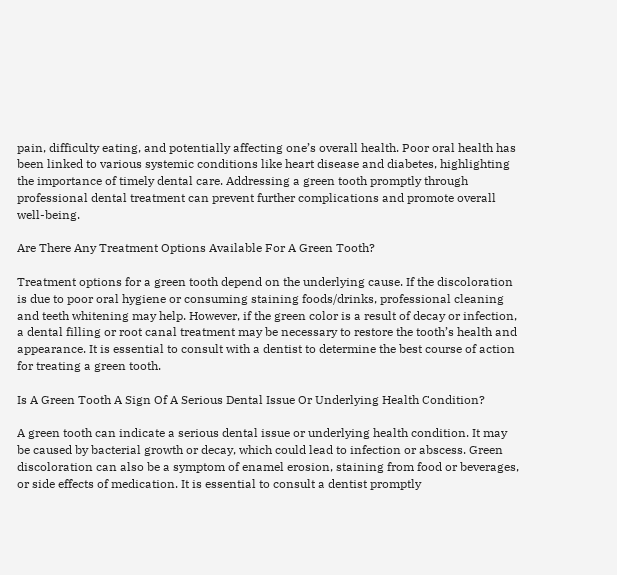pain, difficulty eating, and potentially affecting one’s overall health. Poor oral health has been linked to various systemic conditions like heart disease and diabetes, highlighting the importance of timely dental care. Addressing a green tooth promptly through professional dental treatment can prevent further complications and promote overall well-being.

Are There Any Treatment Options Available For A Green Tooth?

Treatment options for a green tooth depend on the underlying cause. If the discoloration is due to poor oral hygiene or consuming staining foods/drinks, professional cleaning and teeth whitening may help. However, if the green color is a result of decay or infection, a dental filling or root canal treatment may be necessary to restore the tooth’s health and appearance. It is essential to consult with a dentist to determine the best course of action for treating a green tooth.

Is A Green Tooth A Sign Of A Serious Dental Issue Or Underlying Health Condition?

A green tooth can indicate a serious dental issue or underlying health condition. It may be caused by bacterial growth or decay, which could lead to infection or abscess. Green discoloration can also be a symptom of enamel erosion, staining from food or beverages, or side effects of medication. It is essential to consult a dentist promptly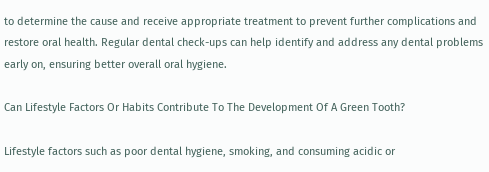to determine the cause and receive appropriate treatment to prevent further complications and restore oral health. Regular dental check-ups can help identify and address any dental problems early on, ensuring better overall oral hygiene.

Can Lifestyle Factors Or Habits Contribute To The Development Of A Green Tooth?

Lifestyle factors such as poor dental hygiene, smoking, and consuming acidic or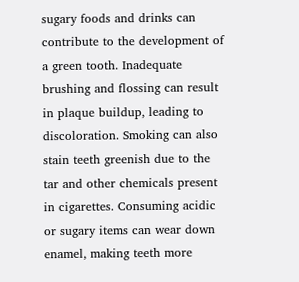sugary foods and drinks can contribute to the development of a green tooth. Inadequate brushing and flossing can result in plaque buildup, leading to discoloration. Smoking can also stain teeth greenish due to the tar and other chemicals present in cigarettes. Consuming acidic or sugary items can wear down enamel, making teeth more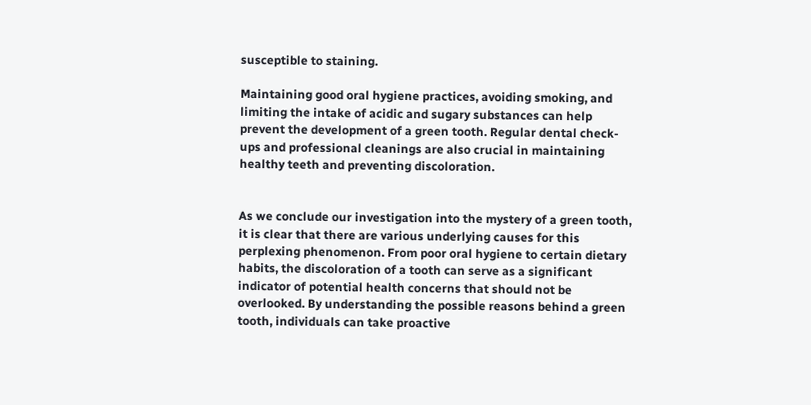susceptible to staining.

Maintaining good oral hygiene practices, avoiding smoking, and limiting the intake of acidic and sugary substances can help prevent the development of a green tooth. Regular dental check-ups and professional cleanings are also crucial in maintaining healthy teeth and preventing discoloration.


As we conclude our investigation into the mystery of a green tooth, it is clear that there are various underlying causes for this perplexing phenomenon. From poor oral hygiene to certain dietary habits, the discoloration of a tooth can serve as a significant indicator of potential health concerns that should not be overlooked. By understanding the possible reasons behind a green tooth, individuals can take proactive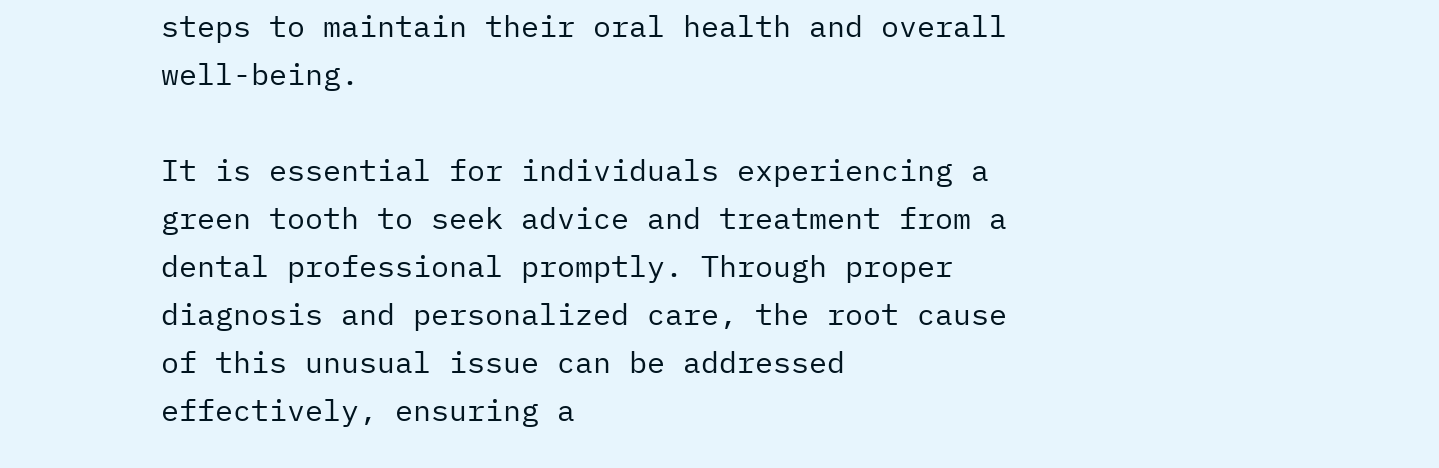steps to maintain their oral health and overall well-being.

It is essential for individuals experiencing a green tooth to seek advice and treatment from a dental professional promptly. Through proper diagnosis and personalized care, the root cause of this unusual issue can be addressed effectively, ensuring a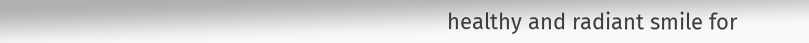healthy and radiant smile for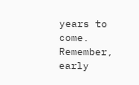years to come. Remember, early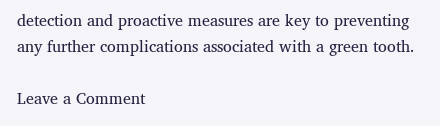detection and proactive measures are key to preventing any further complications associated with a green tooth.

Leave a Comment